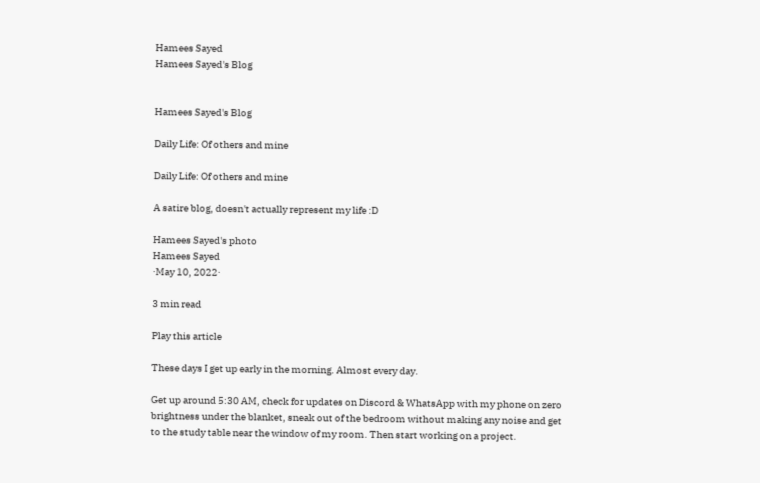Hamees Sayed
Hamees Sayed's Blog


Hamees Sayed's Blog

Daily Life: Of others and mine

Daily Life: Of others and mine

A satire blog, doesn't actually represent my life :D

Hamees Sayed's photo
Hamees Sayed
·May 10, 2022·

3 min read

Play this article

These days I get up early in the morning. Almost every day.

Get up around 5:30 AM, check for updates on Discord & WhatsApp with my phone on zero brightness under the blanket, sneak out of the bedroom without making any noise and get to the study table near the window of my room. Then start working on a project.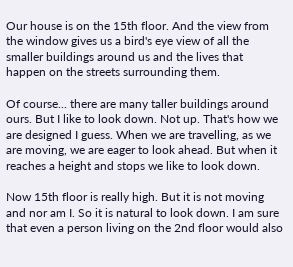Our house is on the 15th floor. And the view from the window gives us a bird's eye view of all the smaller buildings around us and the lives that happen on the streets surrounding them.

Of course... there are many taller buildings around ours. But I like to look down. Not up. That's how we are designed I guess. When we are travelling, as we are moving, we are eager to look ahead. But when it reaches a height and stops we like to look down.

Now 15th floor is really high. But it is not moving and nor am I. So it is natural to look down. I am sure that even a person living on the 2nd floor would also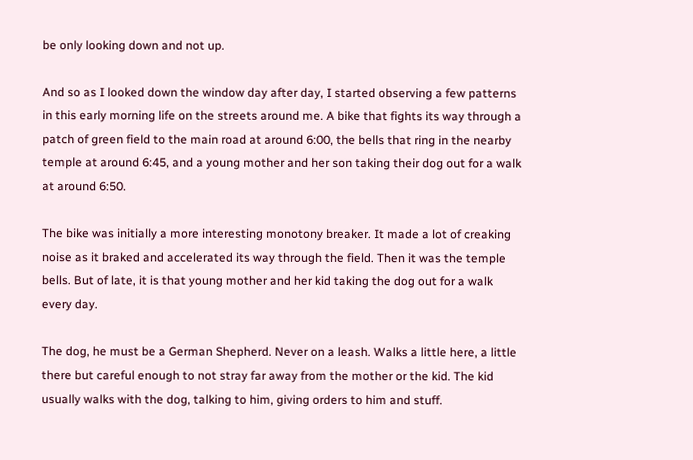be only looking down and not up.

And so as I looked down the window day after day, I started observing a few patterns in this early morning life on the streets around me. A bike that fights its way through a patch of green field to the main road at around 6:00, the bells that ring in the nearby temple at around 6:45, and a young mother and her son taking their dog out for a walk at around 6:50.

The bike was initially a more interesting monotony breaker. It made a lot of creaking noise as it braked and accelerated its way through the field. Then it was the temple bells. But of late, it is that young mother and her kid taking the dog out for a walk every day.

The dog, he must be a German Shepherd. Never on a leash. Walks a little here, a little there but careful enough to not stray far away from the mother or the kid. The kid usually walks with the dog, talking to him, giving orders to him and stuff.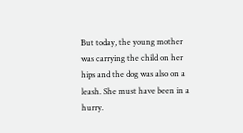But today, the young mother was carrying the child on her hips and the dog was also on a leash. She must have been in a hurry.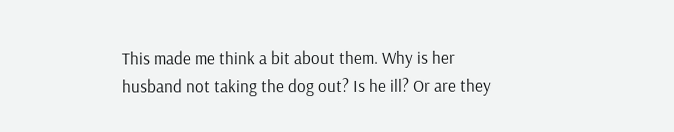This made me think a bit about them. Why is her husband not taking the dog out? Is he ill? Or are they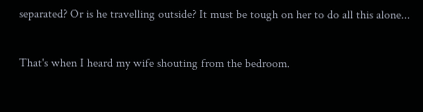separated? Or is he travelling outside? It must be tough on her to do all this alone...

That's when I heard my wife shouting from the bedroom.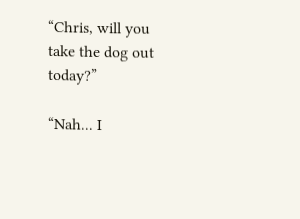“Chris, will you take the dog out today?”

“Nah... I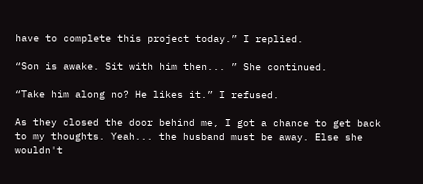have to complete this project today.” I replied.

“Son is awake. Sit with him then... ” She continued.

“Take him along no? He likes it.” I refused.

As they closed the door behind me, I got a chance to get back to my thoughts. Yeah... the husband must be away. Else she wouldn't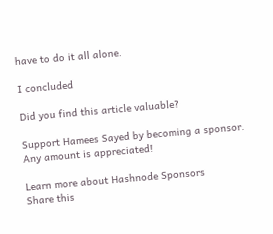have to do it all alone.

I concluded

Did you find this article valuable?

Support Hamees Sayed by becoming a sponsor. Any amount is appreciated!

Learn more about Hashnode Sponsors
Share this